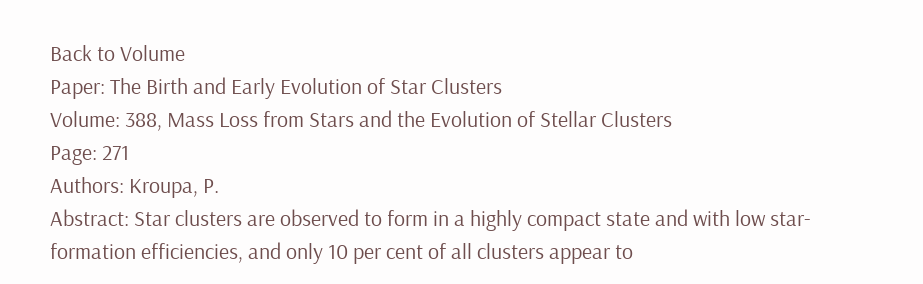Back to Volume
Paper: The Birth and Early Evolution of Star Clusters
Volume: 388, Mass Loss from Stars and the Evolution of Stellar Clusters
Page: 271
Authors: Kroupa, P.
Abstract: Star clusters are observed to form in a highly compact state and with low star-formation efficiencies, and only 10 per cent of all clusters appear to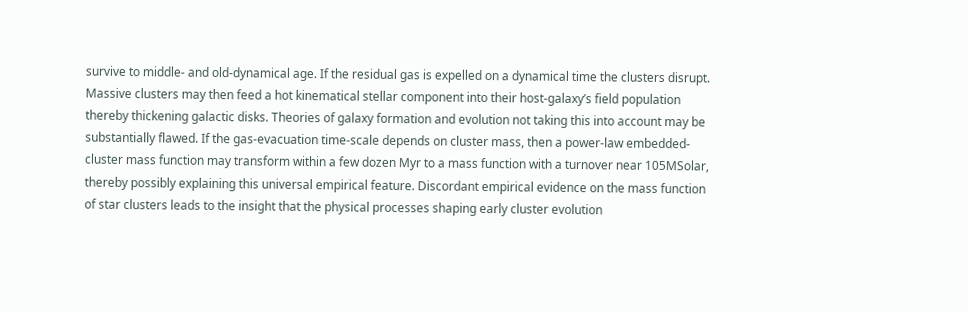survive to middle- and old-dynamical age. If the residual gas is expelled on a dynamical time the clusters disrupt. Massive clusters may then feed a hot kinematical stellar component into their host-galaxy’s field population thereby thickening galactic disks. Theories of galaxy formation and evolution not taking this into account may be substantially flawed. If the gas-evacuation time-scale depends on cluster mass, then a power-law embedded-cluster mass function may transform within a few dozen Myr to a mass function with a turnover near 105MSolar, thereby possibly explaining this universal empirical feature. Discordant empirical evidence on the mass function of star clusters leads to the insight that the physical processes shaping early cluster evolution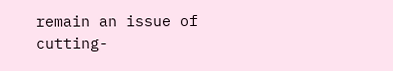remain an issue of cutting-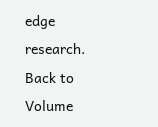edge research.
Back to Volume